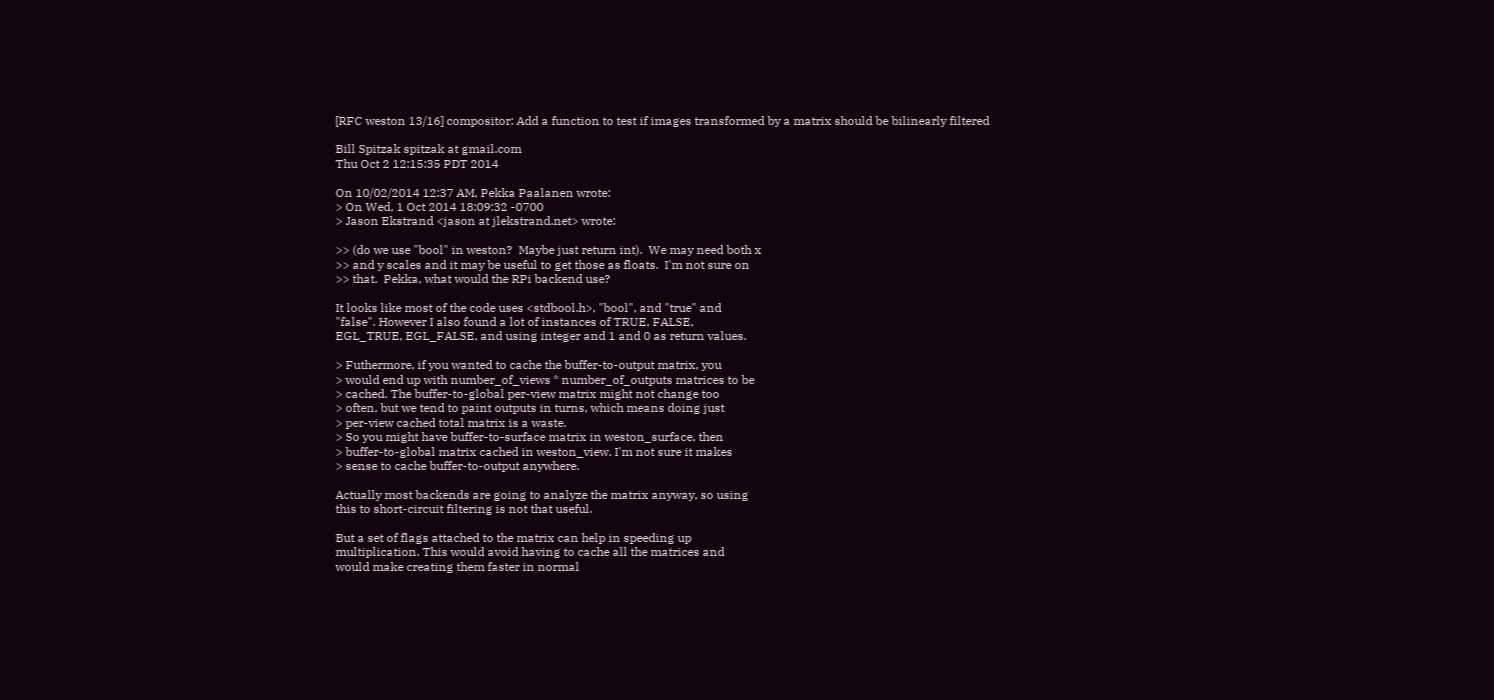[RFC weston 13/16] compositor: Add a function to test if images transformed by a matrix should be bilinearly filtered

Bill Spitzak spitzak at gmail.com
Thu Oct 2 12:15:35 PDT 2014

On 10/02/2014 12:37 AM, Pekka Paalanen wrote:
> On Wed, 1 Oct 2014 18:09:32 -0700
> Jason Ekstrand <jason at jlekstrand.net> wrote:

>> (do we use "bool" in weston?  Maybe just return int).  We may need both x
>> and y scales and it may be useful to get those as floats.  I'm not sure on
>> that.  Pekka, what would the RPi backend use?

It looks like most of the code uses <stdbool.h>, "bool", and "true" and
"false". However I also found a lot of instances of TRUE, FALSE,
EGL_TRUE, EGL_FALSE, and using integer and 1 and 0 as return values.

> Futhermore, if you wanted to cache the buffer-to-output matrix, you
> would end up with number_of_views * number_of_outputs matrices to be
> cached. The buffer-to-global per-view matrix might not change too
> often, but we tend to paint outputs in turns, which means doing just
> per-view cached total matrix is a waste.
> So you might have buffer-to-surface matrix in weston_surface, then
> buffer-to-global matrix cached in weston_view. I'm not sure it makes
> sense to cache buffer-to-output anywhere.

Actually most backends are going to analyze the matrix anyway, so using
this to short-circuit filtering is not that useful.

But a set of flags attached to the matrix can help in speeding up
multiplication. This would avoid having to cache all the matrices and
would make creating them faster in normal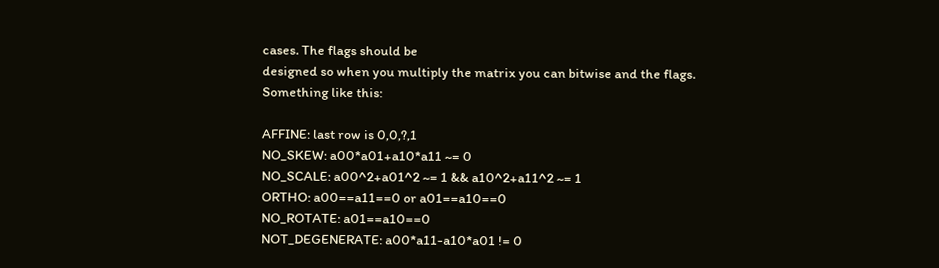cases. The flags should be
designed so when you multiply the matrix you can bitwise and the flags.
Something like this:

AFFINE: last row is 0,0,?,1
NO_SKEW: a00*a01+a10*a11 ~= 0
NO_SCALE: a00^2+a01^2 ~= 1 && a10^2+a11^2 ~= 1
ORTHO: a00==a11==0 or a01==a10==0
NO_ROTATE: a01==a10==0
NOT_DEGENERATE: a00*a11-a10*a01 != 0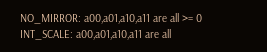NO_MIRROR: a00,a01,a10,a11 are all >= 0
INT_SCALE: a00,a01,a10,a11 are all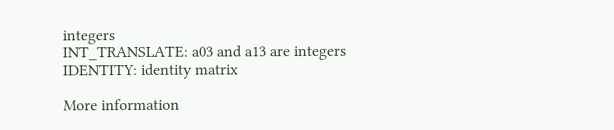integers
INT_TRANSLATE: a03 and a13 are integers
IDENTITY: identity matrix

More information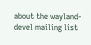about the wayland-devel mailing list